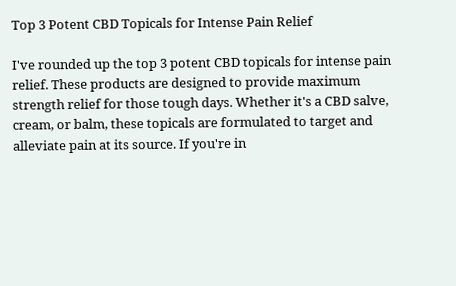Top 3 Potent CBD Topicals for Intense Pain Relief

I've rounded up the top 3 potent CBD topicals for intense pain relief. These products are designed to provide maximum strength relief for those tough days. Whether it's a CBD salve, cream, or balm, these topicals are formulated to target and alleviate pain at its source. If you're in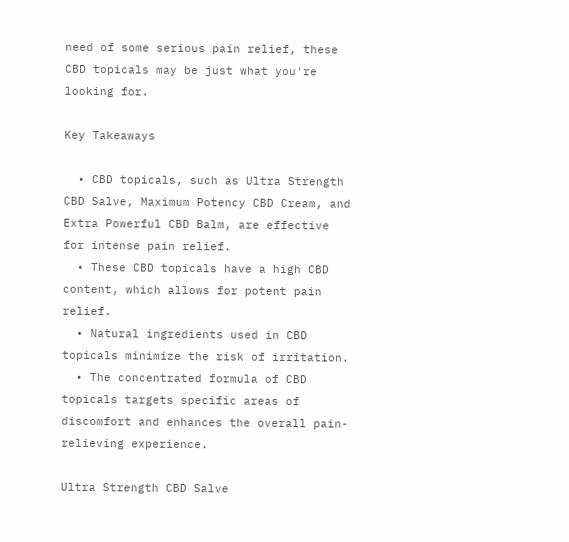need of some serious pain relief, these CBD topicals may be just what you're looking for.

Key Takeaways

  • CBD topicals, such as Ultra Strength CBD Salve, Maximum Potency CBD Cream, and Extra Powerful CBD Balm, are effective for intense pain relief.
  • These CBD topicals have a high CBD content, which allows for potent pain relief.
  • Natural ingredients used in CBD topicals minimize the risk of irritation.
  • The concentrated formula of CBD topicals targets specific areas of discomfort and enhances the overall pain-relieving experience.

Ultra Strength CBD Salve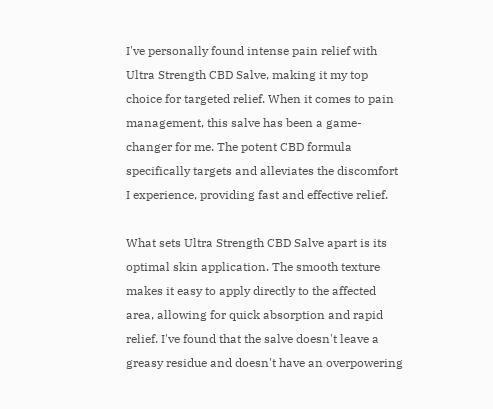I've personally found intense pain relief with Ultra Strength CBD Salve, making it my top choice for targeted relief. When it comes to pain management, this salve has been a game-changer for me. The potent CBD formula specifically targets and alleviates the discomfort I experience, providing fast and effective relief.

What sets Ultra Strength CBD Salve apart is its optimal skin application. The smooth texture makes it easy to apply directly to the affected area, allowing for quick absorption and rapid relief. I've found that the salve doesn't leave a greasy residue and doesn't have an overpowering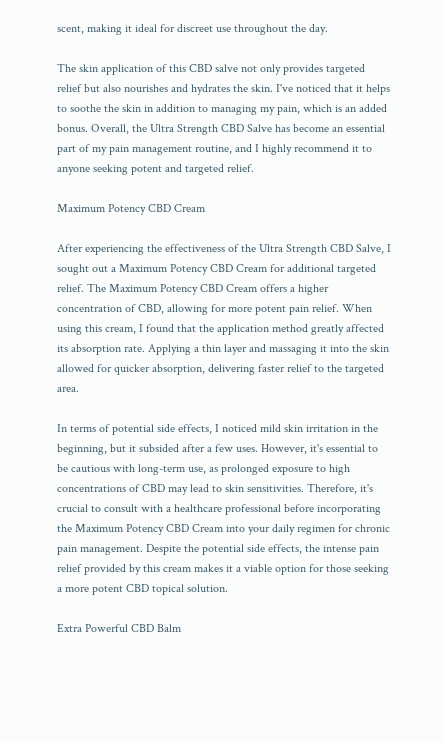scent, making it ideal for discreet use throughout the day.

The skin application of this CBD salve not only provides targeted relief but also nourishes and hydrates the skin. I've noticed that it helps to soothe the skin in addition to managing my pain, which is an added bonus. Overall, the Ultra Strength CBD Salve has become an essential part of my pain management routine, and I highly recommend it to anyone seeking potent and targeted relief.

Maximum Potency CBD Cream

After experiencing the effectiveness of the Ultra Strength CBD Salve, I sought out a Maximum Potency CBD Cream for additional targeted relief. The Maximum Potency CBD Cream offers a higher concentration of CBD, allowing for more potent pain relief. When using this cream, I found that the application method greatly affected its absorption rate. Applying a thin layer and massaging it into the skin allowed for quicker absorption, delivering faster relief to the targeted area.

In terms of potential side effects, I noticed mild skin irritation in the beginning, but it subsided after a few uses. However, it's essential to be cautious with long-term use, as prolonged exposure to high concentrations of CBD may lead to skin sensitivities. Therefore, it's crucial to consult with a healthcare professional before incorporating the Maximum Potency CBD Cream into your daily regimen for chronic pain management. Despite the potential side effects, the intense pain relief provided by this cream makes it a viable option for those seeking a more potent CBD topical solution.

Extra Powerful CBD Balm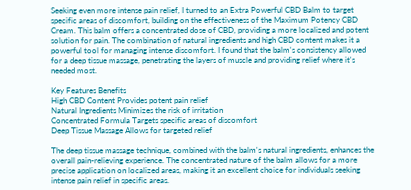Seeking even more intense pain relief, I turned to an Extra Powerful CBD Balm to target specific areas of discomfort, building on the effectiveness of the Maximum Potency CBD Cream. This balm offers a concentrated dose of CBD, providing a more localized and potent solution for pain. The combination of natural ingredients and high CBD content makes it a powerful tool for managing intense discomfort. I found that the balm's consistency allowed for a deep tissue massage, penetrating the layers of muscle and providing relief where it's needed most.

Key Features Benefits
High CBD Content Provides potent pain relief
Natural Ingredients Minimizes the risk of irritation
Concentrated Formula Targets specific areas of discomfort
Deep Tissue Massage Allows for targeted relief

The deep tissue massage technique, combined with the balm's natural ingredients, enhances the overall pain-relieving experience. The concentrated nature of the balm allows for a more precise application on localized areas, making it an excellent choice for individuals seeking intense pain relief in specific areas.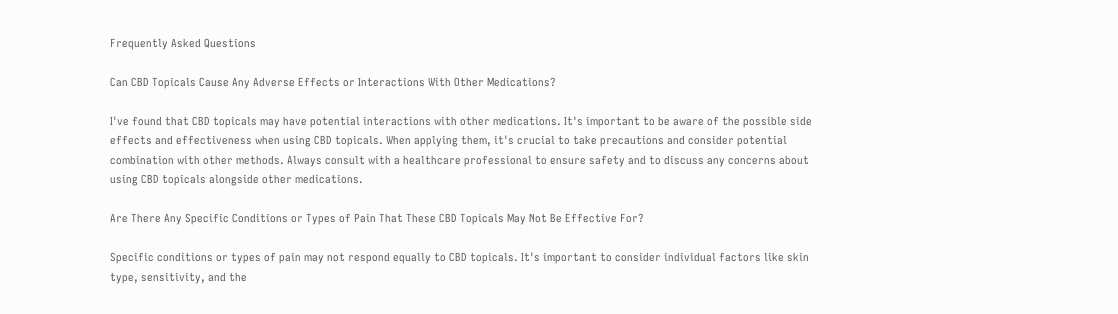Frequently Asked Questions

Can CBD Topicals Cause Any Adverse Effects or Interactions With Other Medications?

I've found that CBD topicals may have potential interactions with other medications. It's important to be aware of the possible side effects and effectiveness when using CBD topicals. When applying them, it's crucial to take precautions and consider potential combination with other methods. Always consult with a healthcare professional to ensure safety and to discuss any concerns about using CBD topicals alongside other medications.

Are There Any Specific Conditions or Types of Pain That These CBD Topicals May Not Be Effective For?

Specific conditions or types of pain may not respond equally to CBD topicals. It's important to consider individual factors like skin type, sensitivity, and the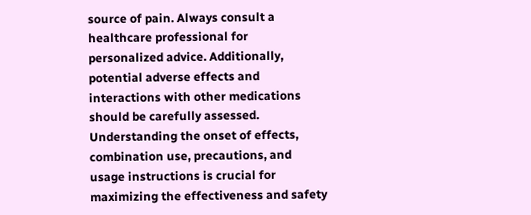source of pain. Always consult a healthcare professional for personalized advice. Additionally, potential adverse effects and interactions with other medications should be carefully assessed. Understanding the onset of effects, combination use, precautions, and usage instructions is crucial for maximizing the effectiveness and safety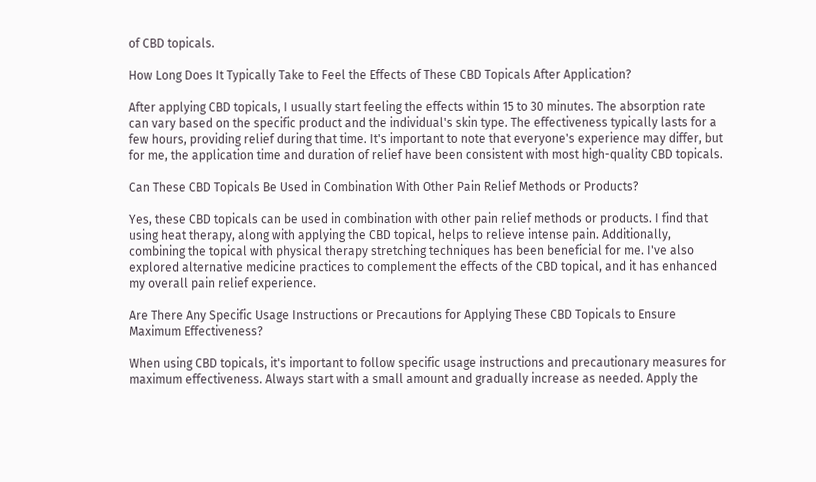of CBD topicals.

How Long Does It Typically Take to Feel the Effects of These CBD Topicals After Application?

After applying CBD topicals, I usually start feeling the effects within 15 to 30 minutes. The absorption rate can vary based on the specific product and the individual's skin type. The effectiveness typically lasts for a few hours, providing relief during that time. It's important to note that everyone's experience may differ, but for me, the application time and duration of relief have been consistent with most high-quality CBD topicals.

Can These CBD Topicals Be Used in Combination With Other Pain Relief Methods or Products?

Yes, these CBD topicals can be used in combination with other pain relief methods or products. I find that using heat therapy, along with applying the CBD topical, helps to relieve intense pain. Additionally, combining the topical with physical therapy stretching techniques has been beneficial for me. I've also explored alternative medicine practices to complement the effects of the CBD topical, and it has enhanced my overall pain relief experience.

Are There Any Specific Usage Instructions or Precautions for Applying These CBD Topicals to Ensure Maximum Effectiveness?

When using CBD topicals, it's important to follow specific usage instructions and precautionary measures for maximum effectiveness. Always start with a small amount and gradually increase as needed. Apply the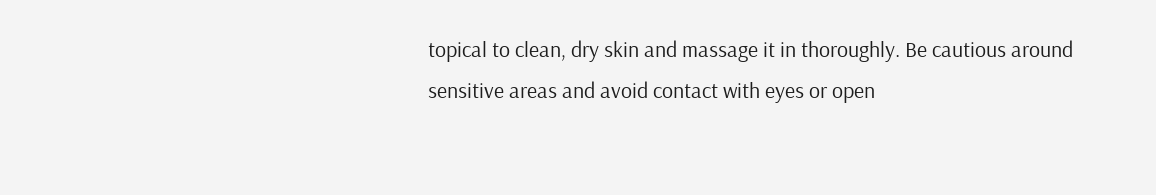topical to clean, dry skin and massage it in thoroughly. Be cautious around sensitive areas and avoid contact with eyes or open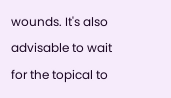wounds. It's also advisable to wait for the topical to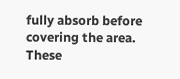fully absorb before covering the area. These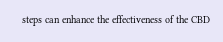steps can enhance the effectiveness of the CBD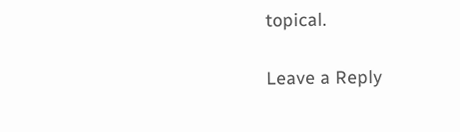topical.

Leave a Reply